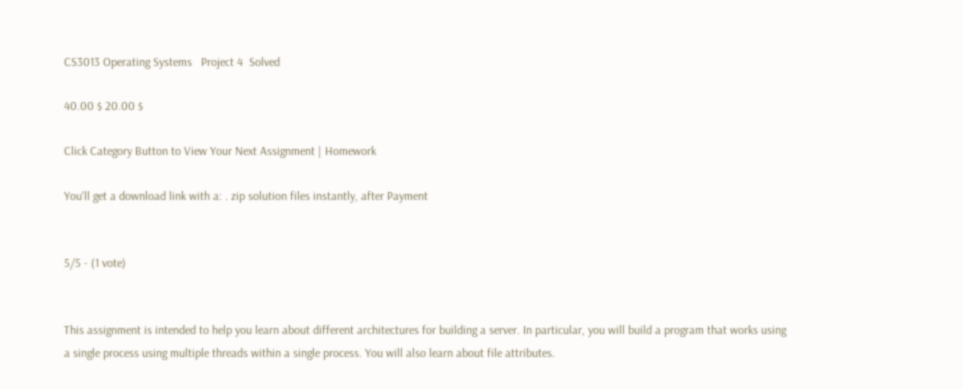CS3013 Operating Systems   Project 4  Solved

40.00 $ 20.00 $

Click Category Button to View Your Next Assignment | Homework

You'll get a download link with a: . zip solution files instantly, after Payment


5/5 - (1 vote)


This assignment is intended to help you learn about different architectures for building a server. In particular, you will build a program that works using a single process using multiple threads within a single process. You will also learn about file attributes.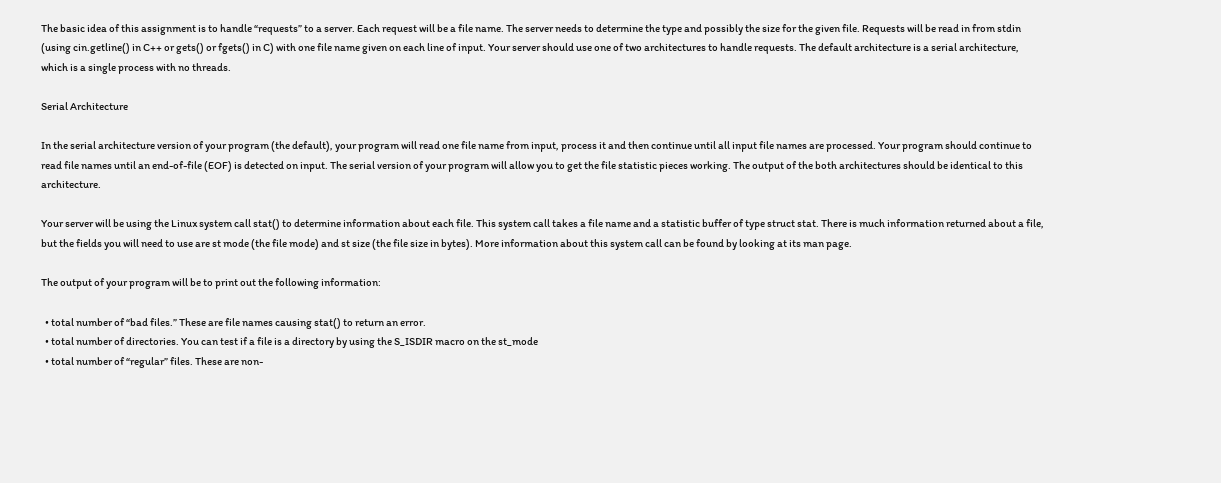The basic idea of this assignment is to handle “requests” to a server. Each request will be a file name. The server needs to determine the type and possibly the size for the given file. Requests will be read in from stdin (using cin.getline() in C++ or gets() or fgets() in C) with one file name given on each line of input. Your server should use one of two architectures to handle requests. The default architecture is a serial architecture, which is a single process with no threads.

Serial Architecture

In the serial architecture version of your program (the default), your program will read one file name from input, process it and then continue until all input file names are processed. Your program should continue to read file names until an end-of-file (EOF) is detected on input. The serial version of your program will allow you to get the file statistic pieces working. The output of the both architectures should be identical to this architecture.

Your server will be using the Linux system call stat() to determine information about each file. This system call takes a file name and a statistic buffer of type struct stat. There is much information returned about a file, but the fields you will need to use are st mode (the file mode) and st size (the file size in bytes). More information about this system call can be found by looking at its man page.

The output of your program will be to print out the following information:

  • total number of “bad files.” These are file names causing stat() to return an error.
  • total number of directories. You can test if a file is a directory by using the S_ISDIR macro on the st_mode
  • total number of “regular” files. These are non-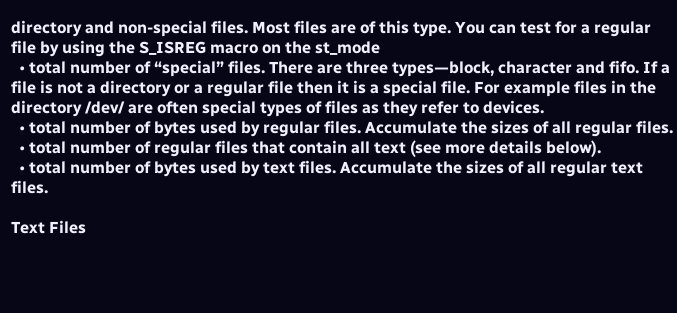directory and non-special files. Most files are of this type. You can test for a regular file by using the S_ISREG macro on the st_mode
  • total number of “special” files. There are three types—block, character and fifo. If a file is not a directory or a regular file then it is a special file. For example files in the directory /dev/ are often special types of files as they refer to devices.
  • total number of bytes used by regular files. Accumulate the sizes of all regular files.
  • total number of regular files that contain all text (see more details below).
  • total number of bytes used by text files. Accumulate the sizes of all regular text files.

Text Files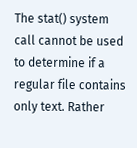The stat() system call cannot be used to determine if a regular file contains only text. Rather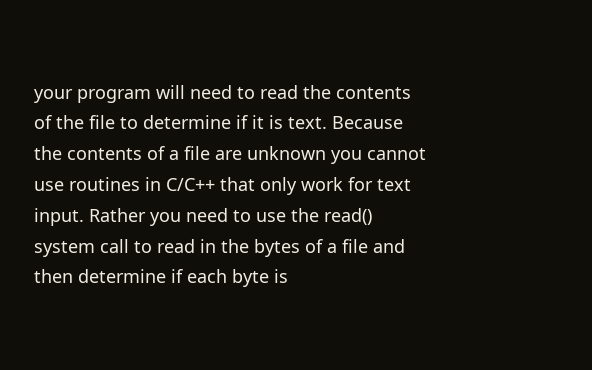your program will need to read the contents of the file to determine if it is text. Because the contents of a file are unknown you cannot use routines in C/C++ that only work for text input. Rather you need to use the read() system call to read in the bytes of a file and then determine if each byte is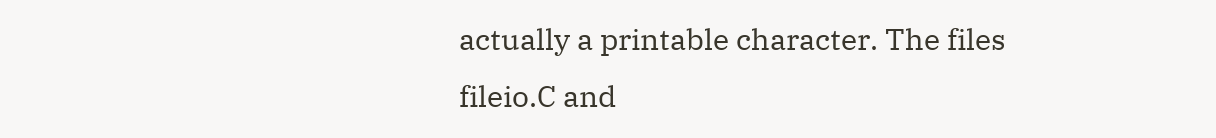actually a printable character. The files fileio.C and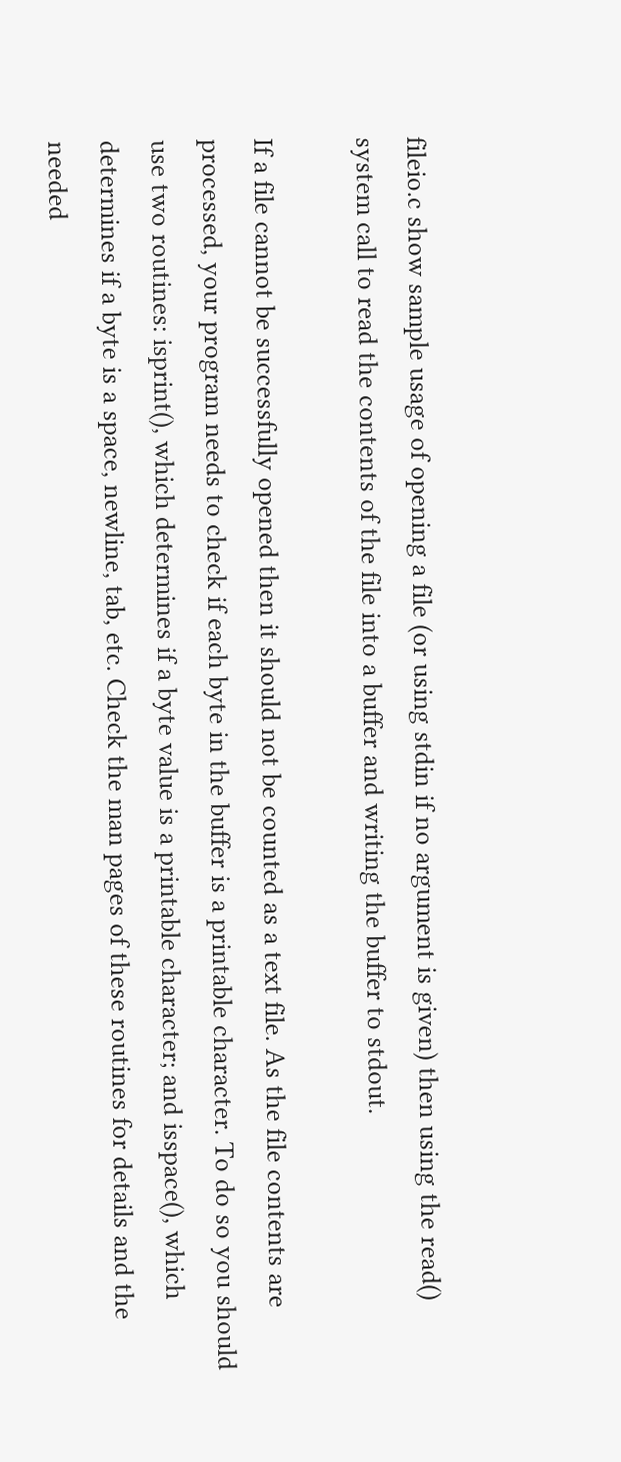fileio.c show sample usage of opening a file (or using stdin if no argument is given) then using the read() system call to read the contents of the file into a buffer and writing the buffer to stdout.

If a file cannot be successfully opened then it should not be counted as a text file. As the file contents are processed, your program needs to check if each byte in the buffer is a printable character. To do so you should use two routines: isprint(), which determines if a byte value is a printable character; and isspace(), which determines if a byte is a space, newline, tab, etc. Check the man pages of these routines for details and the needed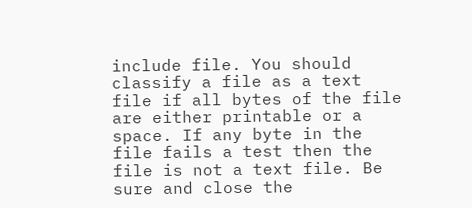include file. You should classify a file as a text file if all bytes of the file are either printable or a space. If any byte in the file fails a test then the file is not a text file. Be sure and close the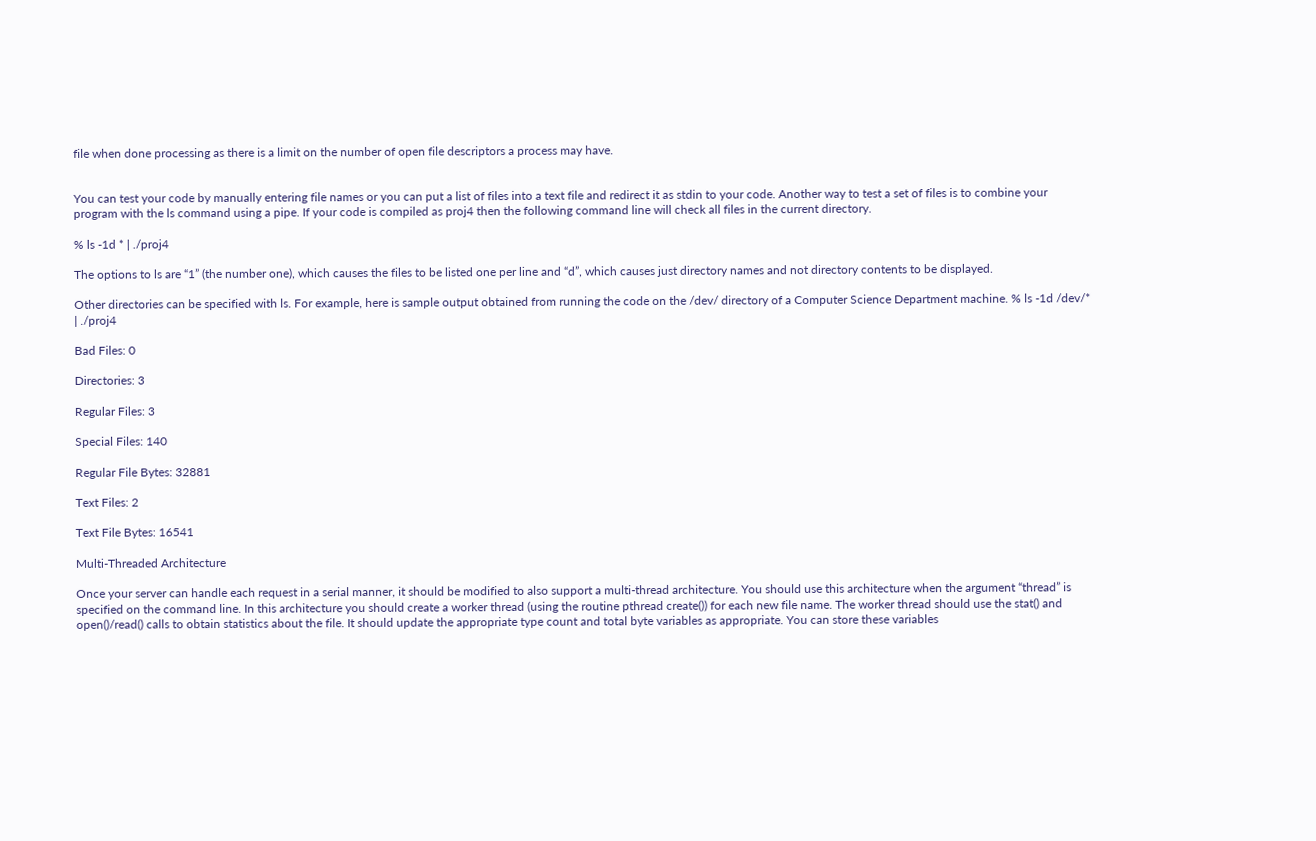file when done processing as there is a limit on the number of open file descriptors a process may have.


You can test your code by manually entering file names or you can put a list of files into a text file and redirect it as stdin to your code. Another way to test a set of files is to combine your program with the ls command using a pipe. If your code is compiled as proj4 then the following command line will check all files in the current directory.

% ls -1d * | ./proj4

The options to ls are “1” (the number one), which causes the files to be listed one per line and “d”, which causes just directory names and not directory contents to be displayed.

Other directories can be specified with ls. For example, here is sample output obtained from running the code on the /dev/ directory of a Computer Science Department machine. % ls -1d /dev/* | ./proj4

Bad Files: 0

Directories: 3

Regular Files: 3

Special Files: 140

Regular File Bytes: 32881

Text Files: 2

Text File Bytes: 16541

Multi-Threaded Architecture

Once your server can handle each request in a serial manner, it should be modified to also support a multi-thread architecture. You should use this architecture when the argument “thread” is specified on the command line. In this architecture you should create a worker thread (using the routine pthread create()) for each new file name. The worker thread should use the stat() and open()/read() calls to obtain statistics about the file. It should update the appropriate type count and total byte variables as appropriate. You can store these variables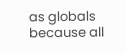as globals because all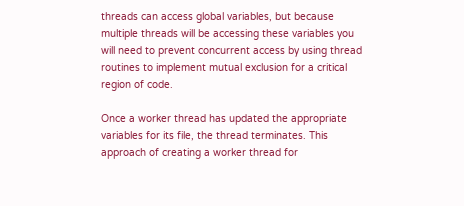threads can access global variables, but because multiple threads will be accessing these variables you will need to prevent concurrent access by using thread routines to implement mutual exclusion for a critical region of code.

Once a worker thread has updated the appropriate variables for its file, the thread terminates. This approach of creating a worker thread for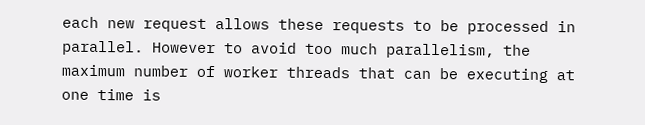each new request allows these requests to be processed in parallel. However to avoid too much parallelism, the maximum number of worker threads that can be executing at one time is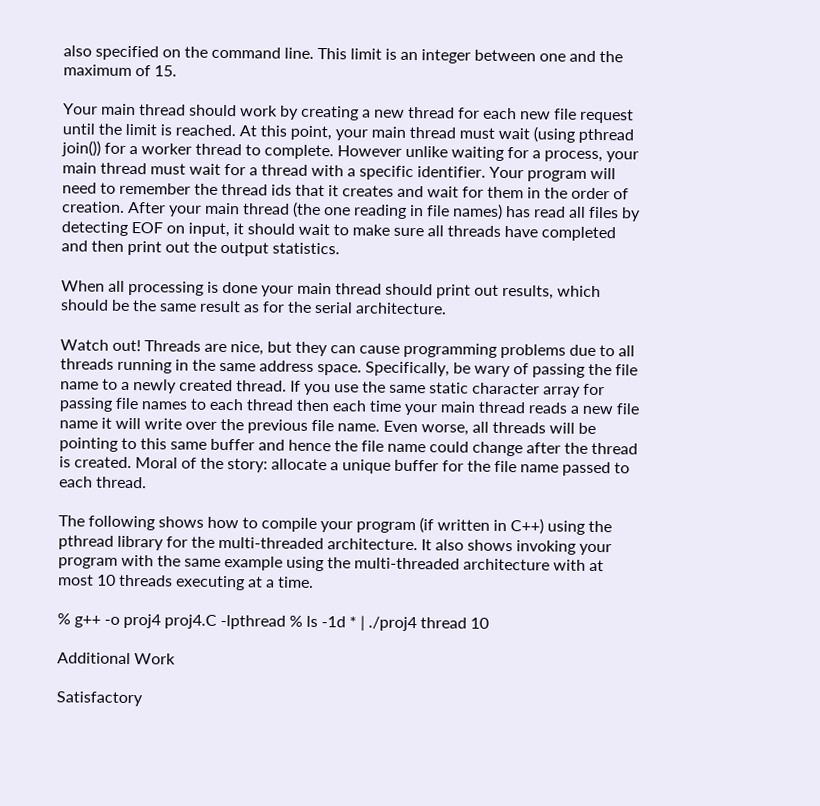also specified on the command line. This limit is an integer between one and the maximum of 15.

Your main thread should work by creating a new thread for each new file request until the limit is reached. At this point, your main thread must wait (using pthread join()) for a worker thread to complete. However unlike waiting for a process, your main thread must wait for a thread with a specific identifier. Your program will need to remember the thread ids that it creates and wait for them in the order of creation. After your main thread (the one reading in file names) has read all files by detecting EOF on input, it should wait to make sure all threads have completed and then print out the output statistics.

When all processing is done your main thread should print out results, which should be the same result as for the serial architecture.

Watch out! Threads are nice, but they can cause programming problems due to all threads running in the same address space. Specifically, be wary of passing the file name to a newly created thread. If you use the same static character array for passing file names to each thread then each time your main thread reads a new file name it will write over the previous file name. Even worse, all threads will be pointing to this same buffer and hence the file name could change after the thread is created. Moral of the story: allocate a unique buffer for the file name passed to each thread.

The following shows how to compile your program (if written in C++) using the pthread library for the multi-threaded architecture. It also shows invoking your program with the same example using the multi-threaded architecture with at most 10 threads executing at a time.

% g++ -o proj4 proj4.C -lpthread % ls -1d * | ./proj4 thread 10

Additional Work

Satisfactory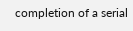completion of a serial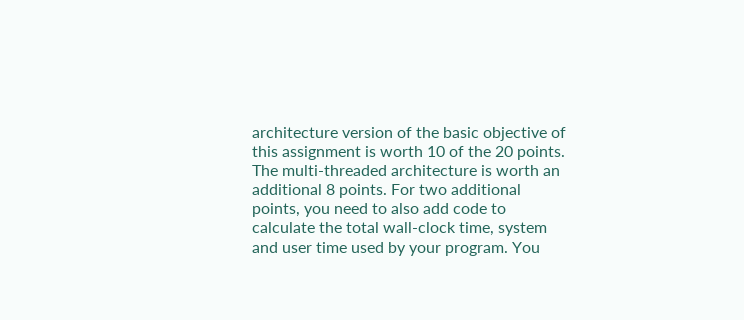architecture version of the basic objective of this assignment is worth 10 of the 20 points. The multi-threaded architecture is worth an additional 8 points. For two additional points, you need to also add code to calculate the total wall-clock time, system and user time used by your program. You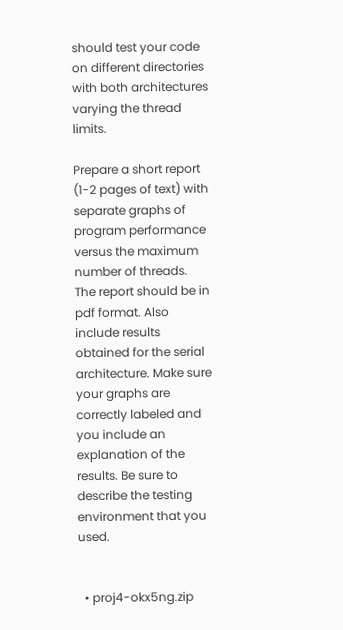should test your code on different directories with both architectures varying the thread limits.

Prepare a short report (1-2 pages of text) with separate graphs of program performance versus the maximum number of threads. The report should be in pdf format. Also include results obtained for the serial architecture. Make sure your graphs are correctly labeled and you include an explanation of the results. Be sure to describe the testing environment that you used.


  • proj4-okx5ng.zip